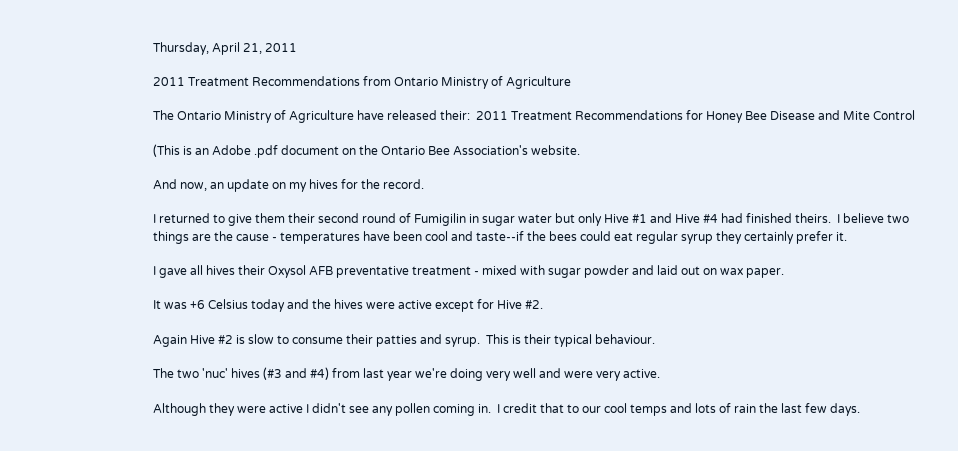Thursday, April 21, 2011

2011 Treatment Recommendations from Ontario Ministry of Agriculture

The Ontario Ministry of Agriculture have released their:  2011 Treatment Recommendations for Honey Bee Disease and Mite Control

(This is an Adobe .pdf document on the Ontario Bee Association's website.

And now, an update on my hives for the record.

I returned to give them their second round of Fumigilin in sugar water but only Hive #1 and Hive #4 had finished theirs.  I believe two things are the cause - temperatures have been cool and taste--if the bees could eat regular syrup they certainly prefer it.

I gave all hives their Oxysol AFB preventative treatment - mixed with sugar powder and laid out on wax paper.

It was +6 Celsius today and the hives were active except for Hive #2.

Again Hive #2 is slow to consume their patties and syrup.  This is their typical behaviour.

The two 'nuc' hives (#3 and #4) from last year we're doing very well and were very active.

Although they were active I didn't see any pollen coming in.  I credit that to our cool temps and lots of rain the last few days.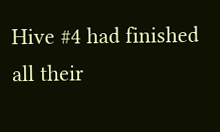Hive #4 had finished all their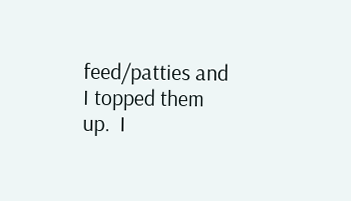feed/patties and I topped them up.  I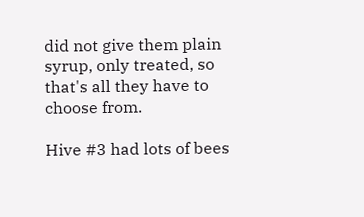did not give them plain syrup, only treated, so that's all they have to choose from.

Hive #3 had lots of bees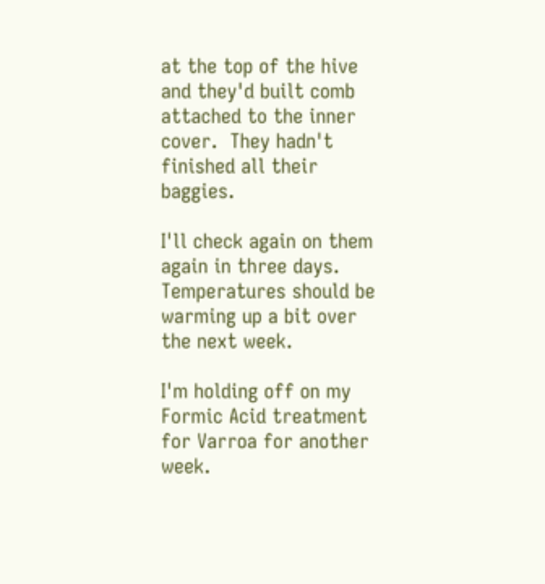at the top of the hive and they'd built comb attached to the inner cover.  They hadn't finished all their baggies.

I'll check again on them again in three days.  Temperatures should be warming up a bit over the next week.

I'm holding off on my Formic Acid treatment for Varroa for another week.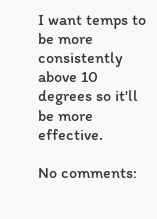I want temps to be more consistently above 10 degrees so it'll be more effective.

No comments: